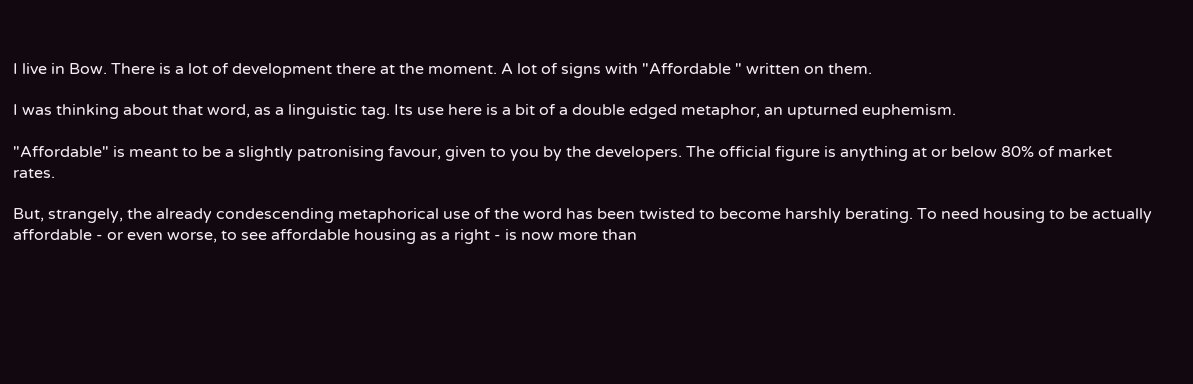I live in Bow. There is a lot of development there at the moment. A lot of signs with "Affordable " written on them.

I was thinking about that word, as a linguistic tag. Its use here is a bit of a double edged metaphor, an upturned euphemism.

"Affordable" is meant to be a slightly patronising favour, given to you by the developers. The official figure is anything at or below 80% of market rates.

But, strangely, the already condescending metaphorical use of the word has been twisted to become harshly berating. To need housing to be actually affordable - or even worse, to see affordable housing as a right - is now more than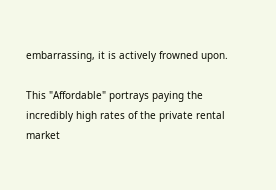embarrassing, it is actively frowned upon.

This "Affordable" portrays paying the incredibly high rates of the private rental market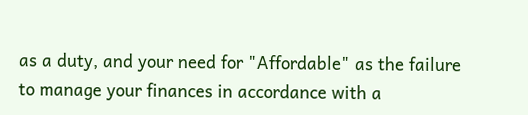as a duty, and your need for "Affordable" as the failure to manage your finances in accordance with a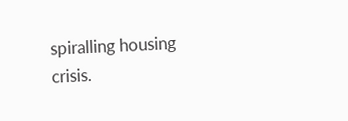spiralling housing crisis.